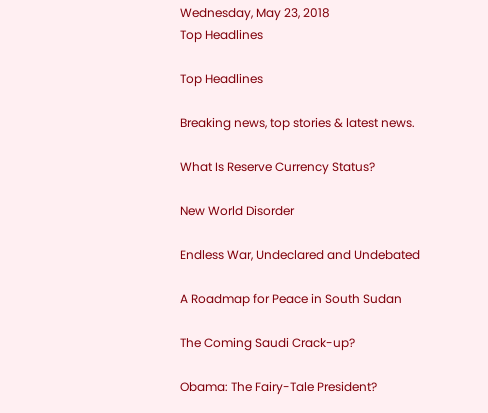Wednesday, May 23, 2018
Top Headlines

Top Headlines

Breaking news, top stories & latest news.

What Is Reserve Currency Status?

New World Disorder

Endless War, Undeclared and Undebated

A Roadmap for Peace in South Sudan

The Coming Saudi Crack-up?

Obama: The Fairy-Tale President?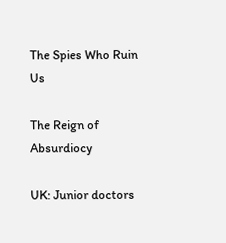The Spies Who Ruin Us

The Reign of Absurdiocy

UK: Junior doctors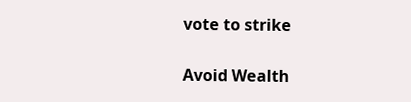vote to strike

Avoid Wealth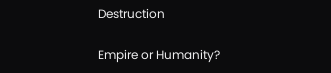Destruction

Empire or Humanity?